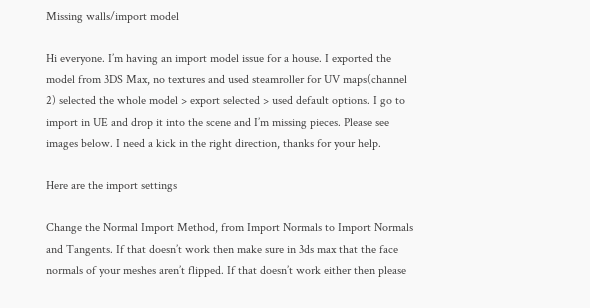Missing walls/import model

Hi everyone. I’m having an import model issue for a house. I exported the model from 3DS Max, no textures and used steamroller for UV maps(channel 2) selected the whole model > export selected > used default options. I go to import in UE and drop it into the scene and I’m missing pieces. Please see images below. I need a kick in the right direction, thanks for your help.

Here are the import settings

Change the Normal Import Method, from Import Normals to Import Normals and Tangents. If that doesn’t work then make sure in 3ds max that the face normals of your meshes aren’t flipped. If that doesn’t work either then please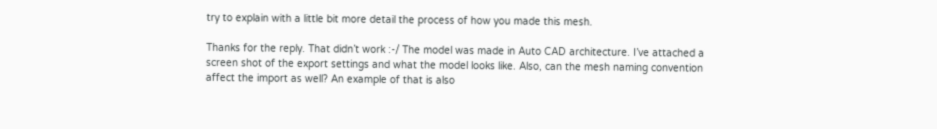try to explain with a little bit more detail the process of how you made this mesh.

Thanks for the reply. That didn’t work :-/ The model was made in Auto CAD architecture. I’ve attached a screen shot of the export settings and what the model looks like. Also, can the mesh naming convention affect the import as well? An example of that is also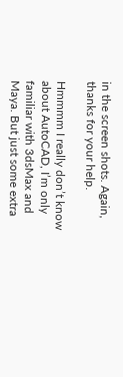in the screen shots. Again, thanks for your help.

Hmmmm I really don’t know about AutoCAD, I’m only familiar with 3dsMax and Maya. But just some extra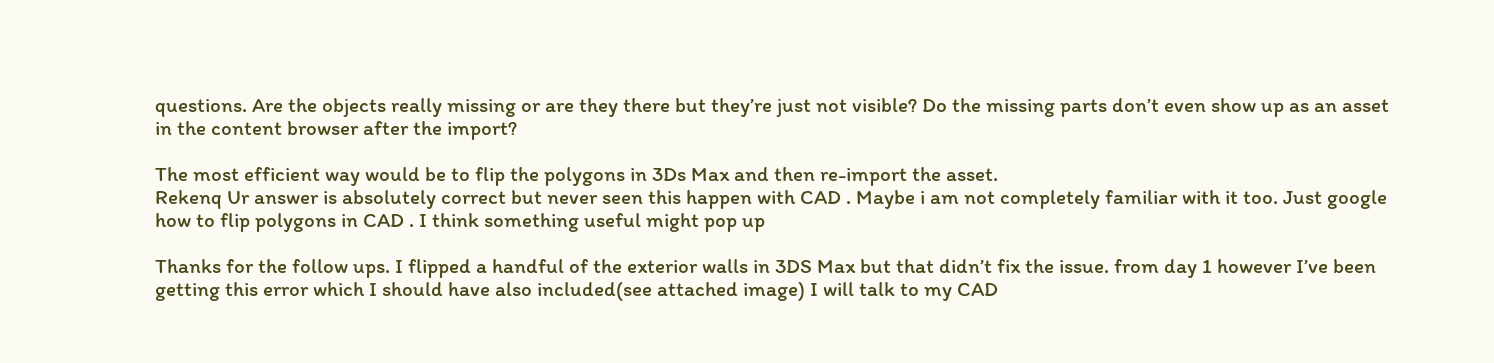questions. Are the objects really missing or are they there but they’re just not visible? Do the missing parts don’t even show up as an asset in the content browser after the import?

The most efficient way would be to flip the polygons in 3Ds Max and then re-import the asset.
Rekenq Ur answer is absolutely correct but never seen this happen with CAD . Maybe i am not completely familiar with it too. Just google how to flip polygons in CAD . I think something useful might pop up

Thanks for the follow ups. I flipped a handful of the exterior walls in 3DS Max but that didn’t fix the issue. from day 1 however I’ve been getting this error which I should have also included(see attached image) I will talk to my CAD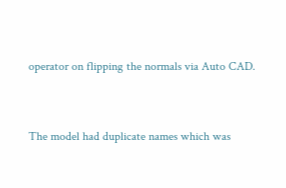operator on flipping the normals via Auto CAD.


The model had duplicate names which was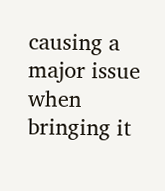causing a major issue when bringing it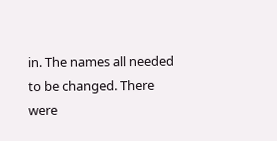in. The names all needed to be changed. There were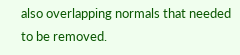also overlapping normals that needed to be removed.